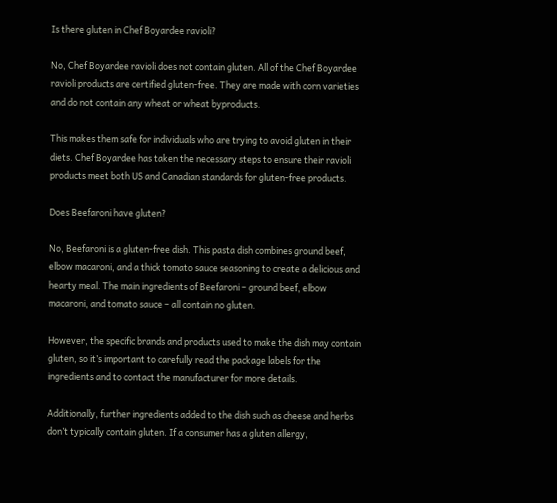Is there gluten in Chef Boyardee ravioli?

No, Chef Boyardee ravioli does not contain gluten. All of the Chef Boyardee ravioli products are certified gluten-free. They are made with corn varieties and do not contain any wheat or wheat byproducts.

This makes them safe for individuals who are trying to avoid gluten in their diets. Chef Boyardee has taken the necessary steps to ensure their ravioli products meet both US and Canadian standards for gluten-free products.

Does Beefaroni have gluten?

No, Beefaroni is a gluten-free dish. This pasta dish combines ground beef, elbow macaroni, and a thick tomato sauce seasoning to create a delicious and hearty meal. The main ingredients of Beefaroni – ground beef, elbow macaroni, and tomato sauce – all contain no gluten.

However, the specific brands and products used to make the dish may contain gluten, so it’s important to carefully read the package labels for the ingredients and to contact the manufacturer for more details.

Additionally, further ingredients added to the dish such as cheese and herbs don’t typically contain gluten. If a consumer has a gluten allergy,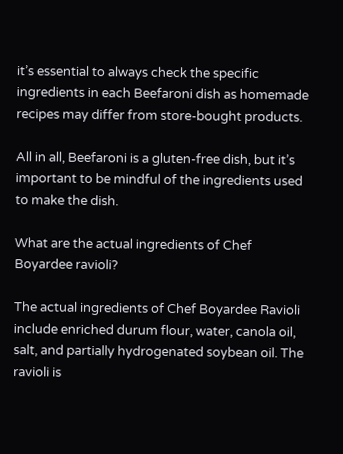it’s essential to always check the specific ingredients in each Beefaroni dish as homemade recipes may differ from store-bought products.

All in all, Beefaroni is a gluten-free dish, but it’s important to be mindful of the ingredients used to make the dish.

What are the actual ingredients of Chef Boyardee ravioli?

The actual ingredients of Chef Boyardee Ravioli include enriched durum flour, water, canola oil, salt, and partially hydrogenated soybean oil. The ravioli is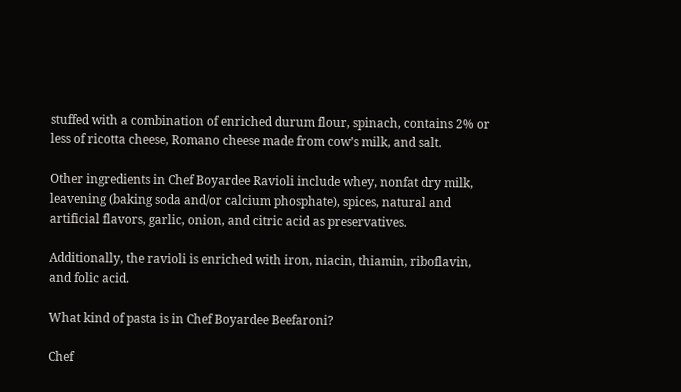stuffed with a combination of enriched durum flour, spinach, contains 2% or less of ricotta cheese, Romano cheese made from cow’s milk, and salt.

Other ingredients in Chef Boyardee Ravioli include whey, nonfat dry milk, leavening (baking soda and/or calcium phosphate), spices, natural and artificial flavors, garlic, onion, and citric acid as preservatives.

Additionally, the ravioli is enriched with iron, niacin, thiamin, riboflavin, and folic acid.

What kind of pasta is in Chef Boyardee Beefaroni?

Chef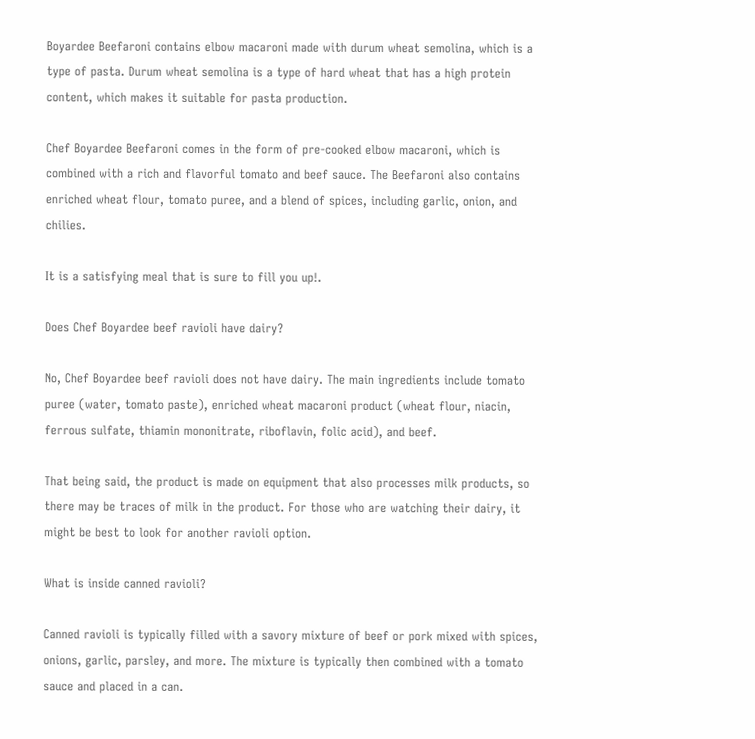Boyardee Beefaroni contains elbow macaroni made with durum wheat semolina, which is a type of pasta. Durum wheat semolina is a type of hard wheat that has a high protein content, which makes it suitable for pasta production.

Chef Boyardee Beefaroni comes in the form of pre-cooked elbow macaroni, which is combined with a rich and flavorful tomato and beef sauce. The Beefaroni also contains enriched wheat flour, tomato puree, and a blend of spices, including garlic, onion, and chilies.

It is a satisfying meal that is sure to fill you up!.

Does Chef Boyardee beef ravioli have dairy?

No, Chef Boyardee beef ravioli does not have dairy. The main ingredients include tomato puree (water, tomato paste), enriched wheat macaroni product (wheat flour, niacin, ferrous sulfate, thiamin mononitrate, riboflavin, folic acid), and beef.

That being said, the product is made on equipment that also processes milk products, so there may be traces of milk in the product. For those who are watching their dairy, it might be best to look for another ravioli option.

What is inside canned ravioli?

Canned ravioli is typically filled with a savory mixture of beef or pork mixed with spices, onions, garlic, parsley, and more. The mixture is typically then combined with a tomato sauce and placed in a can.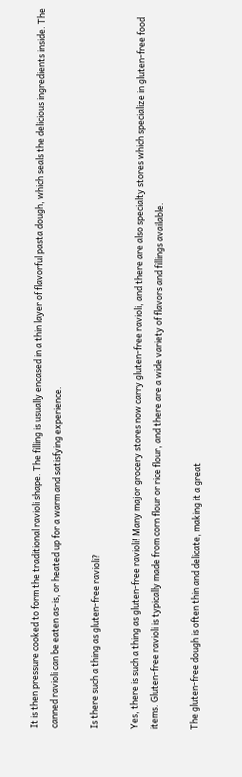It is then pressure cooked to form the traditional ravioli shape. The filling is usually encased in a thin layer of flavorful pasta dough, which seals the delicious ingredients inside. The canned ravioli can be eaten as-is, or heated up for a warm and satisfying experience.

Is there such a thing as gluten-free ravioli?

Yes, there is such a thing as gluten-free ravioli! Many major grocery stores now carry gluten-free ravioli, and there are also specialty stores which specialize in gluten-free food items. Gluten-free ravioli is typically made from corn flour or rice flour, and there are a wide variety of flavors and fillings available.

The gluten-free dough is often thin and delicate, making it a great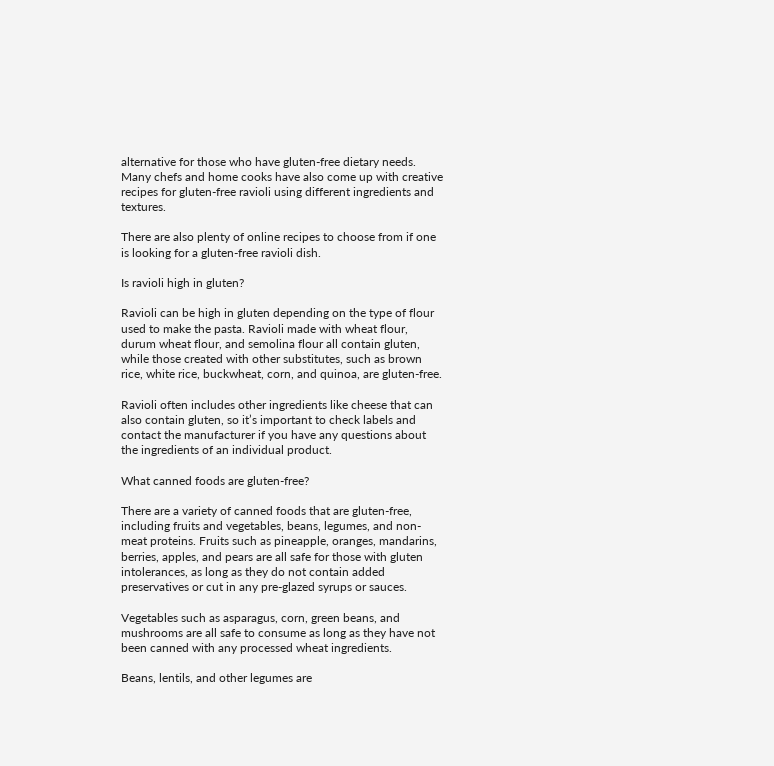alternative for those who have gluten-free dietary needs. Many chefs and home cooks have also come up with creative recipes for gluten-free ravioli using different ingredients and textures.

There are also plenty of online recipes to choose from if one is looking for a gluten-free ravioli dish.

Is ravioli high in gluten?

Ravioli can be high in gluten depending on the type of flour used to make the pasta. Ravioli made with wheat flour, durum wheat flour, and semolina flour all contain gluten, while those created with other substitutes, such as brown rice, white rice, buckwheat, corn, and quinoa, are gluten-free.

Ravioli often includes other ingredients like cheese that can also contain gluten, so it’s important to check labels and contact the manufacturer if you have any questions about the ingredients of an individual product.

What canned foods are gluten-free?

There are a variety of canned foods that are gluten-free, including fruits and vegetables, beans, legumes, and non-meat proteins. Fruits such as pineapple, oranges, mandarins, berries, apples, and pears are all safe for those with gluten intolerances, as long as they do not contain added preservatives or cut in any pre-glazed syrups or sauces.

Vegetables such as asparagus, corn, green beans, and mushrooms are all safe to consume as long as they have not been canned with any processed wheat ingredients.

Beans, lentils, and other legumes are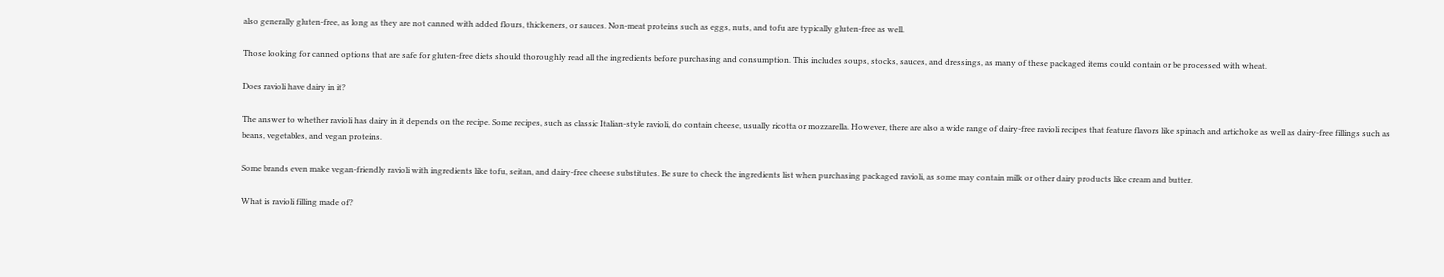also generally gluten-free, as long as they are not canned with added flours, thickeners, or sauces. Non-meat proteins such as eggs, nuts, and tofu are typically gluten-free as well.

Those looking for canned options that are safe for gluten-free diets should thoroughly read all the ingredients before purchasing and consumption. This includes soups, stocks, sauces, and dressings, as many of these packaged items could contain or be processed with wheat.

Does ravioli have dairy in it?

The answer to whether ravioli has dairy in it depends on the recipe. Some recipes, such as classic Italian-style ravioli, do contain cheese, usually ricotta or mozzarella. However, there are also a wide range of dairy-free ravioli recipes that feature flavors like spinach and artichoke as well as dairy-free fillings such as beans, vegetables, and vegan proteins.

Some brands even make vegan-friendly ravioli with ingredients like tofu, seitan, and dairy-free cheese substitutes. Be sure to check the ingredients list when purchasing packaged ravioli, as some may contain milk or other dairy products like cream and butter.

What is ravioli filling made of?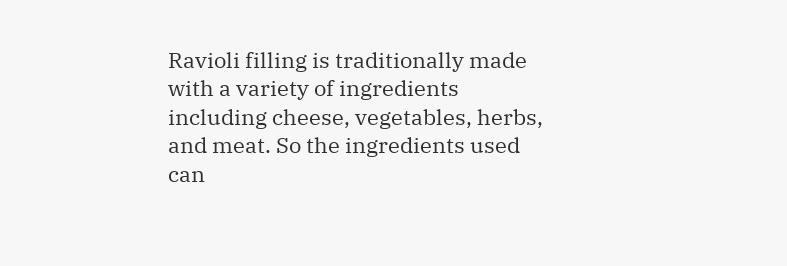Ravioli filling is traditionally made with a variety of ingredients including cheese, vegetables, herbs, and meat. So the ingredients used can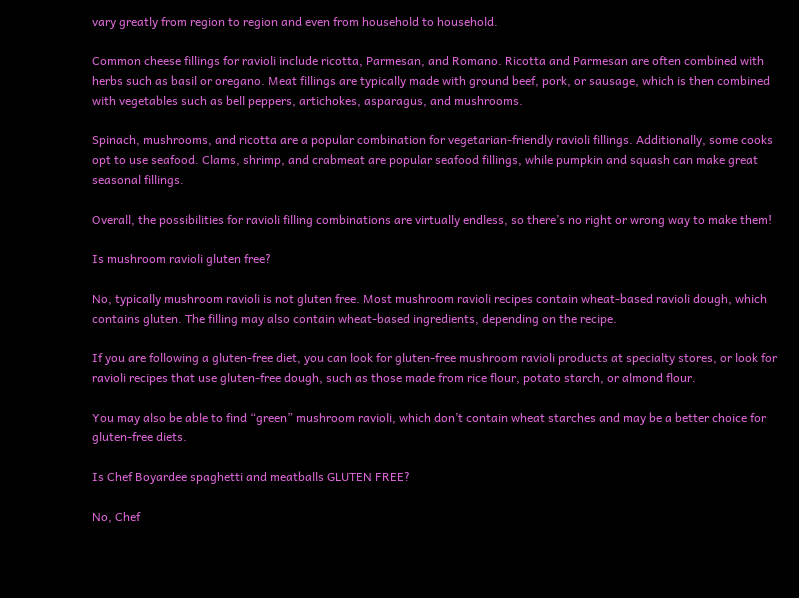vary greatly from region to region and even from household to household.

Common cheese fillings for ravioli include ricotta, Parmesan, and Romano. Ricotta and Parmesan are often combined with herbs such as basil or oregano. Meat fillings are typically made with ground beef, pork, or sausage, which is then combined with vegetables such as bell peppers, artichokes, asparagus, and mushrooms.

Spinach, mushrooms, and ricotta are a popular combination for vegetarian-friendly ravioli fillings. Additionally, some cooks opt to use seafood. Clams, shrimp, and crabmeat are popular seafood fillings, while pumpkin and squash can make great seasonal fillings.

Overall, the possibilities for ravioli filling combinations are virtually endless, so there’s no right or wrong way to make them!

Is mushroom ravioli gluten free?

No, typically mushroom ravioli is not gluten free. Most mushroom ravioli recipes contain wheat-based ravioli dough, which contains gluten. The filling may also contain wheat-based ingredients, depending on the recipe.

If you are following a gluten-free diet, you can look for gluten-free mushroom ravioli products at specialty stores, or look for ravioli recipes that use gluten-free dough, such as those made from rice flour, potato starch, or almond flour.

You may also be able to find “green” mushroom ravioli, which don’t contain wheat starches and may be a better choice for gluten-free diets.

Is Chef Boyardee spaghetti and meatballs GLUTEN FREE?

No, Chef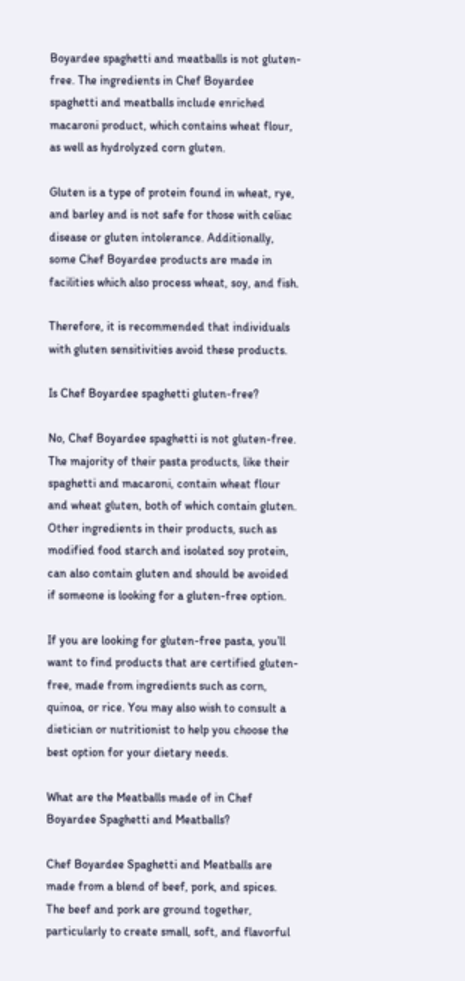Boyardee spaghetti and meatballs is not gluten-free. The ingredients in Chef Boyardee spaghetti and meatballs include enriched macaroni product, which contains wheat flour, as well as hydrolyzed corn gluten.

Gluten is a type of protein found in wheat, rye, and barley and is not safe for those with celiac disease or gluten intolerance. Additionally, some Chef Boyardee products are made in facilities which also process wheat, soy, and fish.

Therefore, it is recommended that individuals with gluten sensitivities avoid these products.

Is Chef Boyardee spaghetti gluten-free?

No, Chef Boyardee spaghetti is not gluten-free. The majority of their pasta products, like their spaghetti and macaroni, contain wheat flour and wheat gluten, both of which contain gluten. Other ingredients in their products, such as modified food starch and isolated soy protein, can also contain gluten and should be avoided if someone is looking for a gluten-free option.

If you are looking for gluten-free pasta, you’ll want to find products that are certified gluten-free, made from ingredients such as corn, quinoa, or rice. You may also wish to consult a dietician or nutritionist to help you choose the best option for your dietary needs.

What are the Meatballs made of in Chef Boyardee Spaghetti and Meatballs?

Chef Boyardee Spaghetti and Meatballs are made from a blend of beef, pork, and spices. The beef and pork are ground together, particularly to create small, soft, and flavorful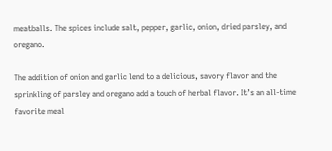meatballs. The spices include salt, pepper, garlic, onion, dried parsley, and oregano.

The addition of onion and garlic lend to a delicious, savory flavor and the sprinkling of parsley and oregano add a touch of herbal flavor. It’s an all-time favorite meal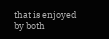that is enjoyed by both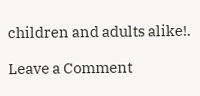children and adults alike!.

Leave a Comment